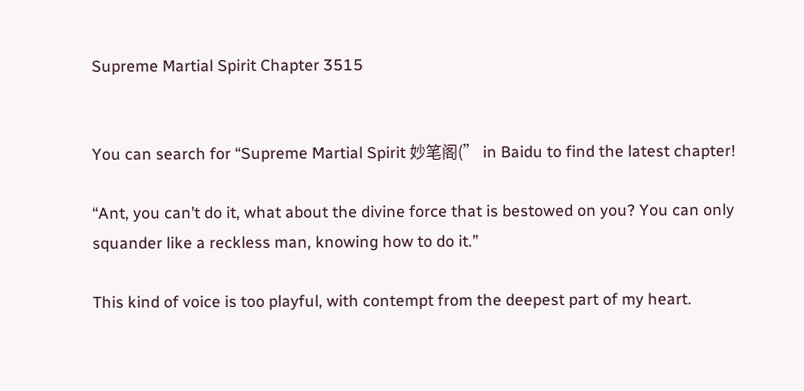Supreme Martial Spirit Chapter 3515


You can search for “Supreme Martial Spirit 妙笔阁(” in Baidu to find the latest chapter!

“Ant, you can’t do it, what about the divine force that is bestowed on you? You can only squander like a reckless man, knowing how to do it.”

This kind of voice is too playful, with contempt from the deepest part of my heart.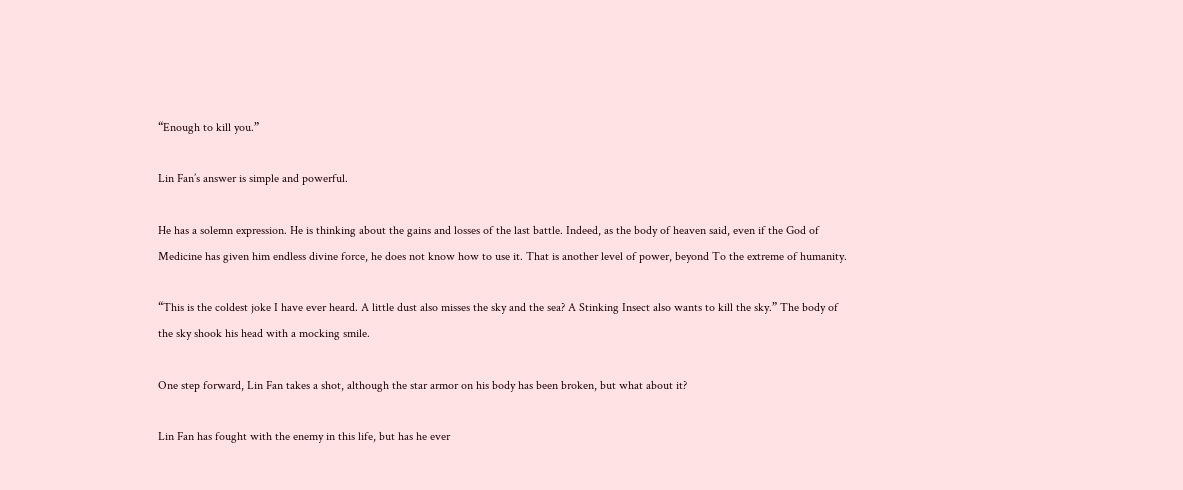“Enough to kill you.”

Lin Fan’s answer is simple and powerful.

He has a solemn expression. He is thinking about the gains and losses of the last battle. Indeed, as the body of heaven said, even if the God of Medicine has given him endless divine force, he does not know how to use it. That is another level of power, beyond To the extreme of humanity.

“This is the coldest joke I have ever heard. A little dust also misses the sky and the sea? A Stinking Insect also wants to kill the sky.” The body of the sky shook his head with a mocking smile.

One step forward, Lin Fan takes a shot, although the star armor on his body has been broken, but what about it?

Lin Fan has fought with the enemy in this life, but has he ever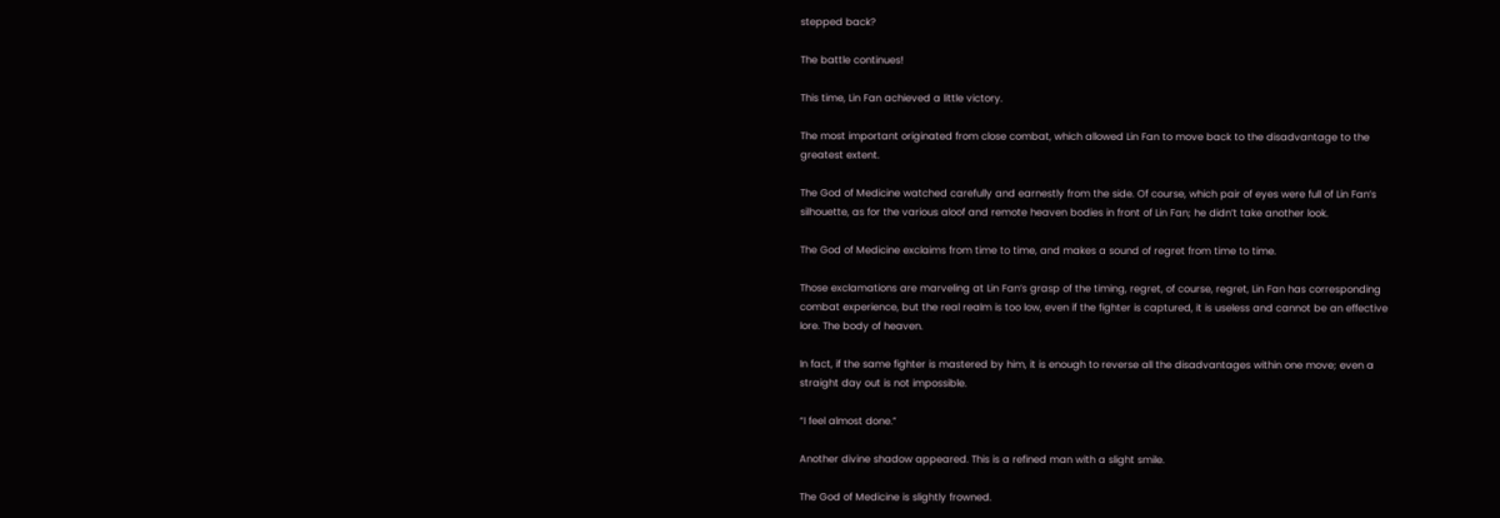stepped back?

The battle continues!

This time, Lin Fan achieved a little victory.

The most important originated from close combat, which allowed Lin Fan to move back to the disadvantage to the greatest extent.

The God of Medicine watched carefully and earnestly from the side. Of course, which pair of eyes were full of Lin Fan’s silhouette, as for the various aloof and remote heaven bodies in front of Lin Fan; he didn’t take another look.

The God of Medicine exclaims from time to time, and makes a sound of regret from time to time.

Those exclamations are marveling at Lin Fan’s grasp of the timing, regret, of course, regret, Lin Fan has corresponding combat experience, but the real realm is too low, even if the fighter is captured, it is useless and cannot be an effective lore. The body of heaven.

In fact, if the same fighter is mastered by him, it is enough to reverse all the disadvantages within one move; even a straight day out is not impossible.

“I feel almost done.”

Another divine shadow appeared. This is a refined man with a slight smile.

The God of Medicine is slightly frowned.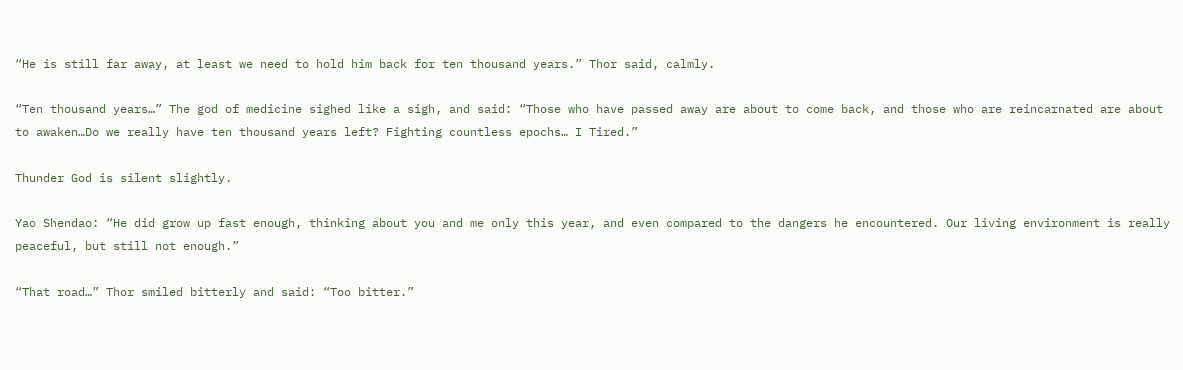“He is still far away, at least we need to hold him back for ten thousand years.” Thor said, calmly.

“Ten thousand years…” The god of medicine sighed like a sigh, and said: “Those who have passed away are about to come back, and those who are reincarnated are about to awaken…Do we really have ten thousand years left? Fighting countless epochs… I Tired.”

Thunder God is silent slightly.

Yao Shendao: “He did grow up fast enough, thinking about you and me only this year, and even compared to the dangers he encountered. Our living environment is really peaceful, but still not enough.”

“That road…” Thor smiled bitterly and said: “Too bitter.”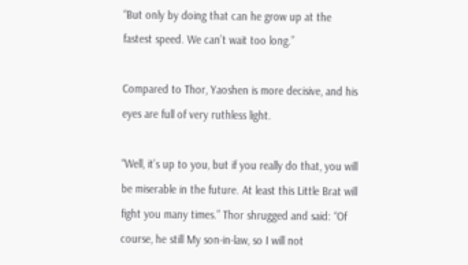“But only by doing that can he grow up at the fastest speed. We can’t wait too long.”

Compared to Thor, Yaoshen is more decisive, and his eyes are full of very ruthless light.

“Well, it’s up to you, but if you really do that, you will be miserable in the future. At least this Little Brat will fight you many times.” Thor shrugged and said: “Of course, he still My son-in-law, so I will not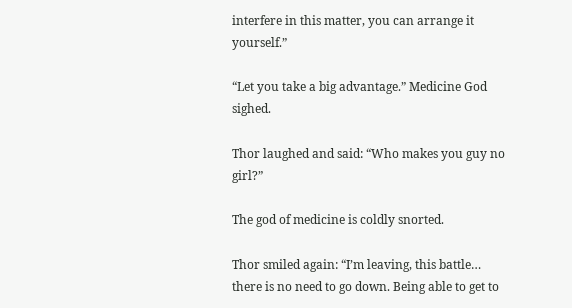interfere in this matter, you can arrange it yourself.”

“Let you take a big advantage.” Medicine God sighed.

Thor laughed and said: “Who makes you guy no girl?”

The god of medicine is coldly snorted.

Thor smiled again: “I’m leaving, this battle… there is no need to go down. Being able to get to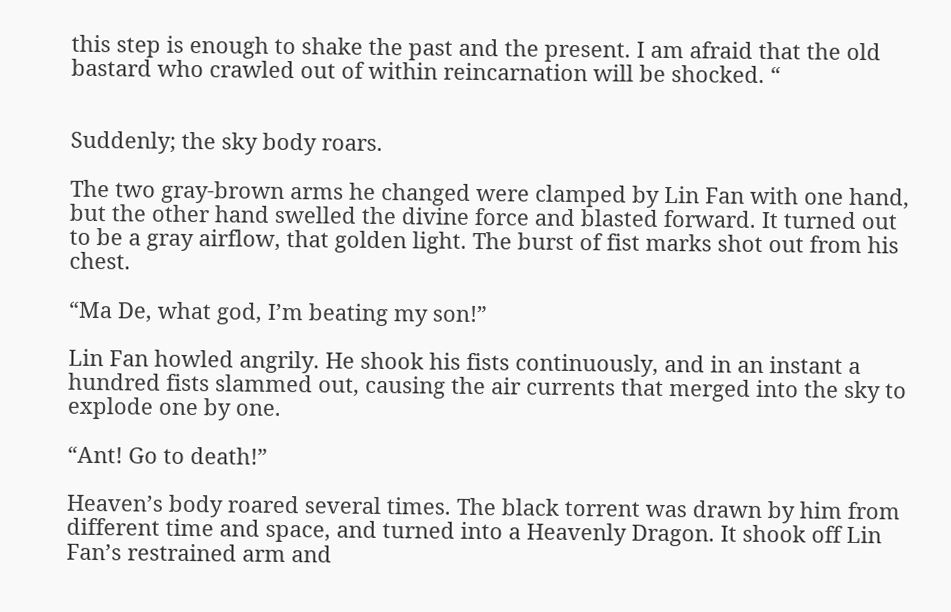this step is enough to shake the past and the present. I am afraid that the old bastard who crawled out of within reincarnation will be shocked. “


Suddenly; the sky body roars.

The two gray-brown arms he changed were clamped by Lin Fan with one hand, but the other hand swelled the divine force and blasted forward. It turned out to be a gray airflow, that golden light. The burst of fist marks shot out from his chest.

“Ma De, what god, I’m beating my son!”

Lin Fan howled angrily. He shook his fists continuously, and in an instant a hundred fists slammed out, causing the air currents that merged into the sky to explode one by one.

“Ant! Go to death!”

Heaven’s body roared several times. The black torrent was drawn by him from different time and space, and turned into a Heavenly Dragon. It shook off Lin Fan’s restrained arm and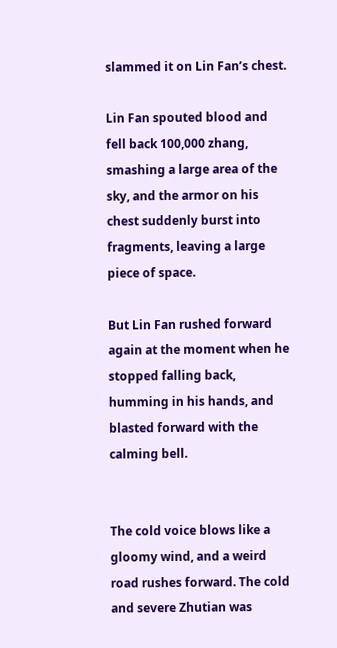slammed it on Lin Fan’s chest.

Lin Fan spouted blood and fell back 100,000 zhang, smashing a large area of the sky, and the armor on his chest suddenly burst into fragments, leaving a large piece of space.

But Lin Fan rushed forward again at the moment when he stopped falling back, humming in his hands, and blasted forward with the calming bell.


The cold voice blows like a gloomy wind, and a weird road rushes forward. The cold and severe Zhutian was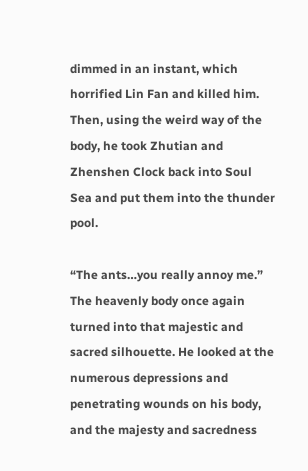dimmed in an instant, which horrified Lin Fan and killed him. Then, using the weird way of the body, he took Zhutian and Zhenshen Clock back into Soul Sea and put them into the thunder pool.

“The ants…you really annoy me.” The heavenly body once again turned into that majestic and sacred silhouette. He looked at the numerous depressions and penetrating wounds on his body, and the majesty and sacredness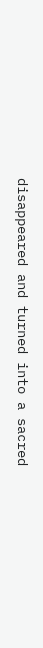disappeared and turned into a sacred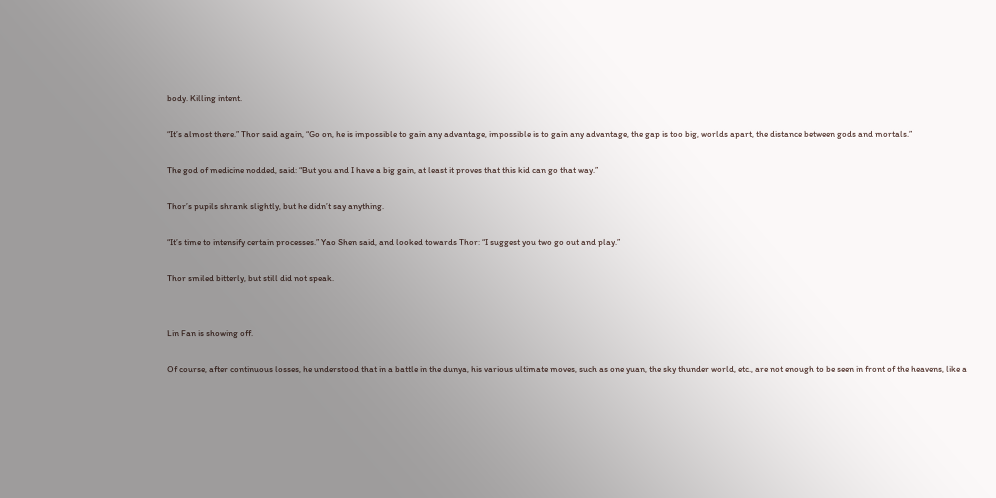body. Killing intent.

“It’s almost there.” Thor said again, “Go on, he is impossible to gain any advantage, impossible is to gain any advantage, the gap is too big, worlds apart, the distance between gods and mortals.”

The god of medicine nodded, said: “But you and I have a big gain, at least it proves that this kid can go that way.”

Thor’s pupils shrank slightly, but he didn’t say anything.

“It’s time to intensify certain processes.” Yao Shen said, and looked towards Thor: “I suggest you two go out and play.”

Thor smiled bitterly, but still did not speak.


Lin Fan is showing off.

Of course, after continuous losses, he understood that in a battle in the dunya, his various ultimate moves, such as one yuan, the sky thunder world, etc., are not enough to be seen in front of the heavens, like a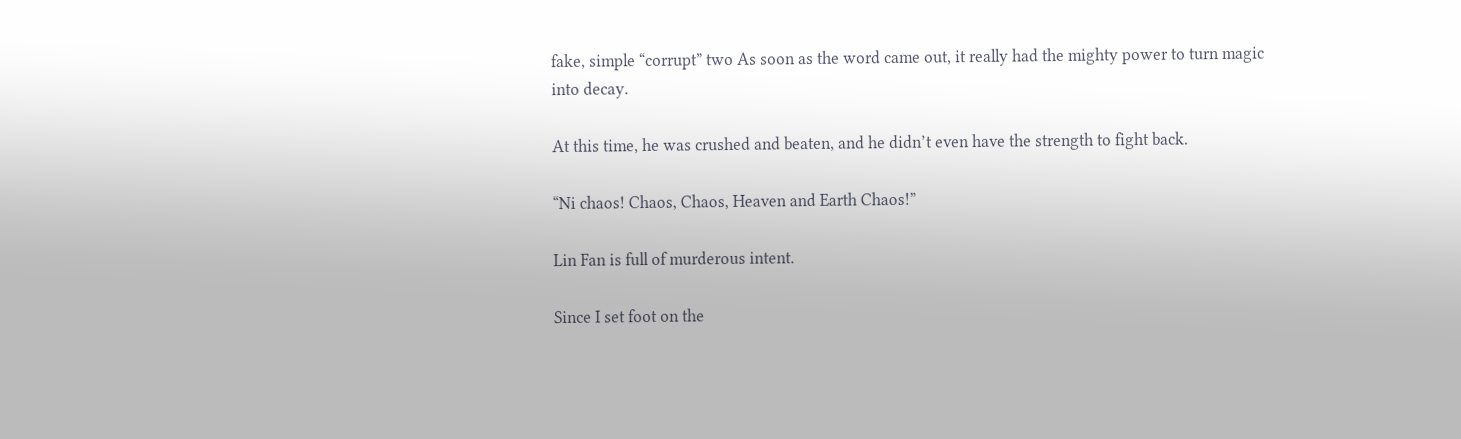fake, simple “corrupt” two As soon as the word came out, it really had the mighty power to turn magic into decay.

At this time, he was crushed and beaten, and he didn’t even have the strength to fight back.

“Ni chaos! Chaos, Chaos, Heaven and Earth Chaos!”

Lin Fan is full of murderous intent.

Since I set foot on the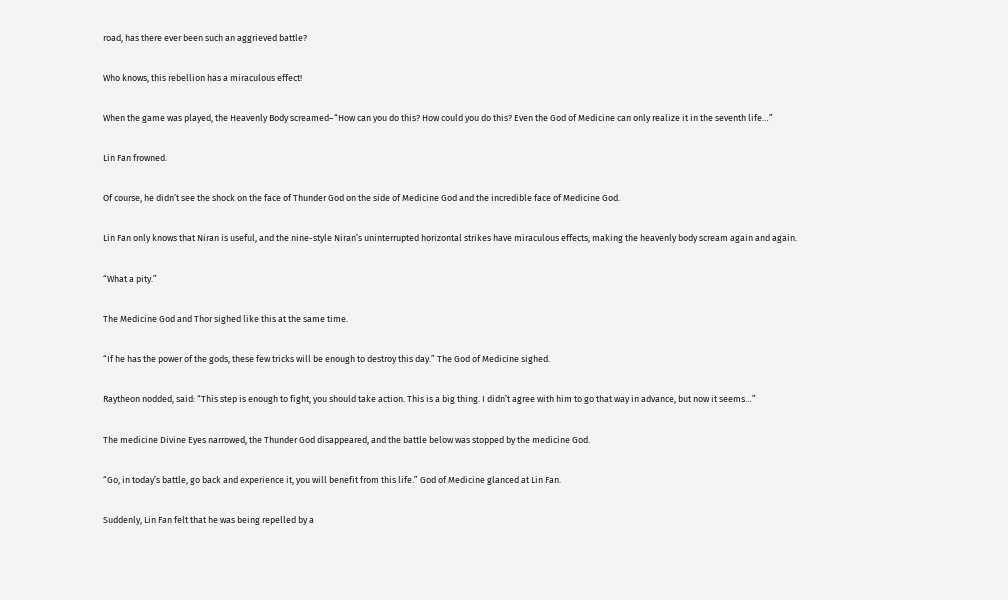road, has there ever been such an aggrieved battle?

Who knows, this rebellion has a miraculous effect!

When the game was played, the Heavenly Body screamed–“How can you do this? How could you do this? Even the God of Medicine can only realize it in the seventh life…”

Lin Fan frowned.

Of course, he didn’t see the shock on the face of Thunder God on the side of Medicine God and the incredible face of Medicine God.

Lin Fan only knows that Niran is useful, and the nine-style Niran’s uninterrupted horizontal strikes have miraculous effects, making the heavenly body scream again and again.

“What a pity.”

The Medicine God and Thor sighed like this at the same time.

“If he has the power of the gods, these few tricks will be enough to destroy this day.” The God of Medicine sighed.

Raytheon nodded, said: “This step is enough to fight, you should take action. This is a big thing. I didn’t agree with him to go that way in advance, but now it seems…”

The medicine Divine Eyes narrowed, the Thunder God disappeared, and the battle below was stopped by the medicine God.

“Go, in today’s battle, go back and experience it, you will benefit from this life.” God of Medicine glanced at Lin Fan.

Suddenly, Lin Fan felt that he was being repelled by a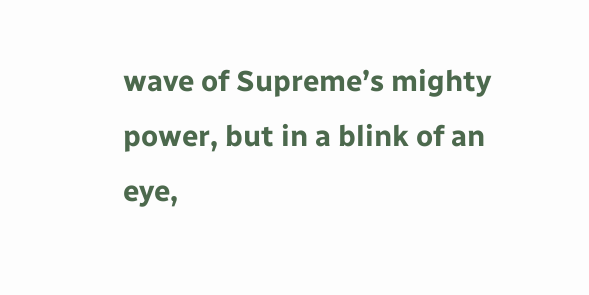wave of Supreme’s mighty power, but in a blink of an eye,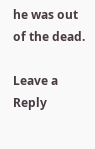he was out of the dead.

Leave a Reply